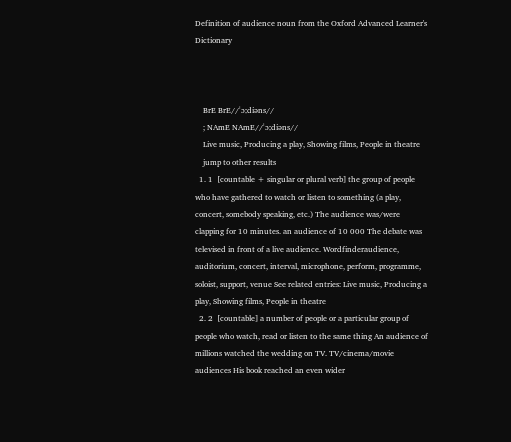Definition of audience noun from the Oxford Advanced Learner's Dictionary



    BrE BrE//ˈɔːdiəns//
    ; NAmE NAmE//ˈɔːdiəns//
    Live music, Producing a play, Showing films, People in theatre
    jump to other results
  1. 1  [countable + singular or plural verb] the group of people who have gathered to watch or listen to something (a play, concert, somebody speaking, etc.) The audience was/were clapping for 10 minutes. an audience of 10 000 The debate was televised in front of a live audience. Wordfinderaudience, auditorium, concert, interval, microphone, perform, programme, soloist, support, venue See related entries: Live music, Producing a play, Showing films, People in theatre
  2. 2  [countable] a number of people or a particular group of people who watch, read or listen to the same thing An audience of millions watched the wedding on TV. TV/cinema/movie audiences His book reached an even wider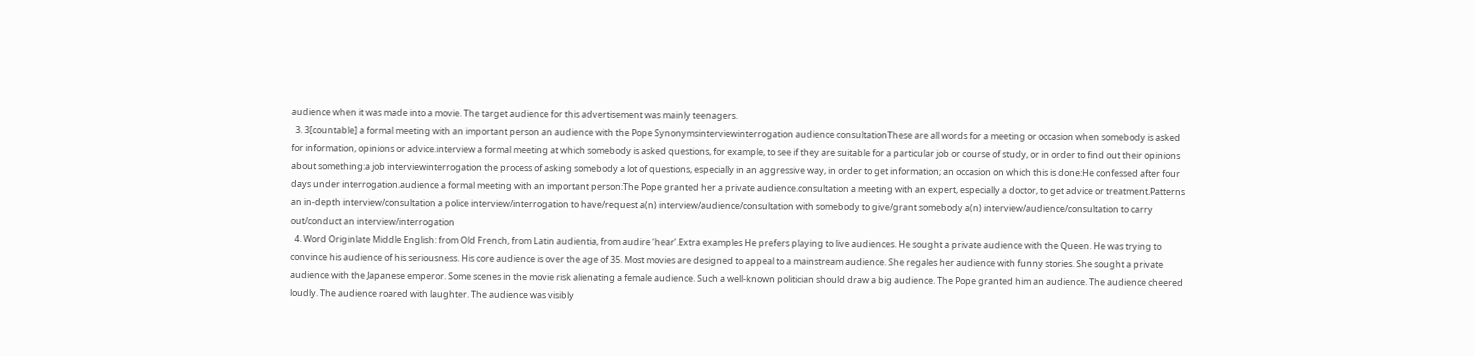audience when it was made into a movie. The target audience for this advertisement was mainly teenagers.
  3. 3[countable] a formal meeting with an important person an audience with the Pope Synonymsinterviewinterrogation audience consultationThese are all words for a meeting or occasion when somebody is asked for information, opinions or advice.interview a formal meeting at which somebody is asked questions, for example, to see if they are suitable for a particular job or course of study, or in order to find out their opinions about something:a job interviewinterrogation the process of asking somebody a lot of questions, especially in an aggressive way, in order to get information; an occasion on which this is done:He confessed after four days under interrogation.audience a formal meeting with an important person:The Pope granted her a private audience.consultation a meeting with an expert, especially a doctor, to get advice or treatment.Patterns an in-depth interview/consultation a police interview/interrogation to have/request a(n) interview/audience/consultation with somebody to give/grant somebody a(n) interview/audience/consultation to carry out/conduct an interview/interrogation
  4. Word Originlate Middle English: from Old French, from Latin audientia, from audire ‘hear’.Extra examples He prefers playing to live audiences. He sought a private audience with the Queen. He was trying to convince his audience of his seriousness. His core audience is over the age of 35. Most movies are designed to appeal to a mainstream audience. She regales her audience with funny stories. She sought a private audience with the Japanese emperor. Some scenes in the movie risk alienating a female audience. Such a well-known politician should draw a big audience. The Pope granted him an audience. The audience cheered loudly. The audience roared with laughter. The audience was visibly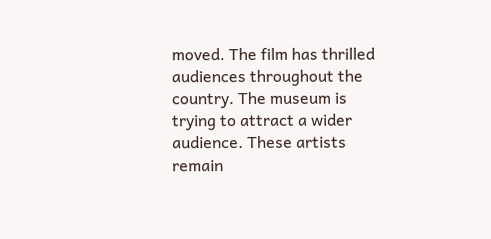moved. The film has thrilled audiences throughout the country. The museum is trying to attract a wider audience. These artists remain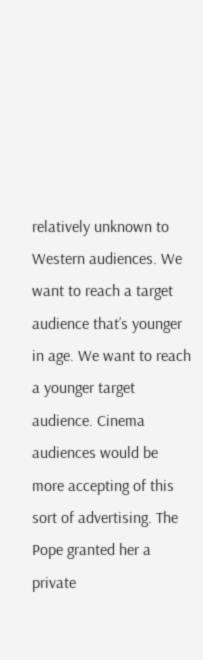relatively unknown to Western audiences. We want to reach a target audience that’s younger in age. We want to reach a younger target audience. Cinema audiences would be more accepting of this sort of advertising. The Pope granted her a private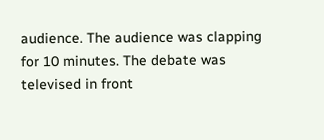audience. The audience was clapping for 10 minutes. The debate was televised in front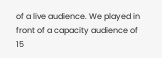of a live audience. We played in front of a capacity audience of 15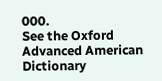000.
See the Oxford Advanced American Dictionary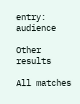entry: audience

Other results

All matches